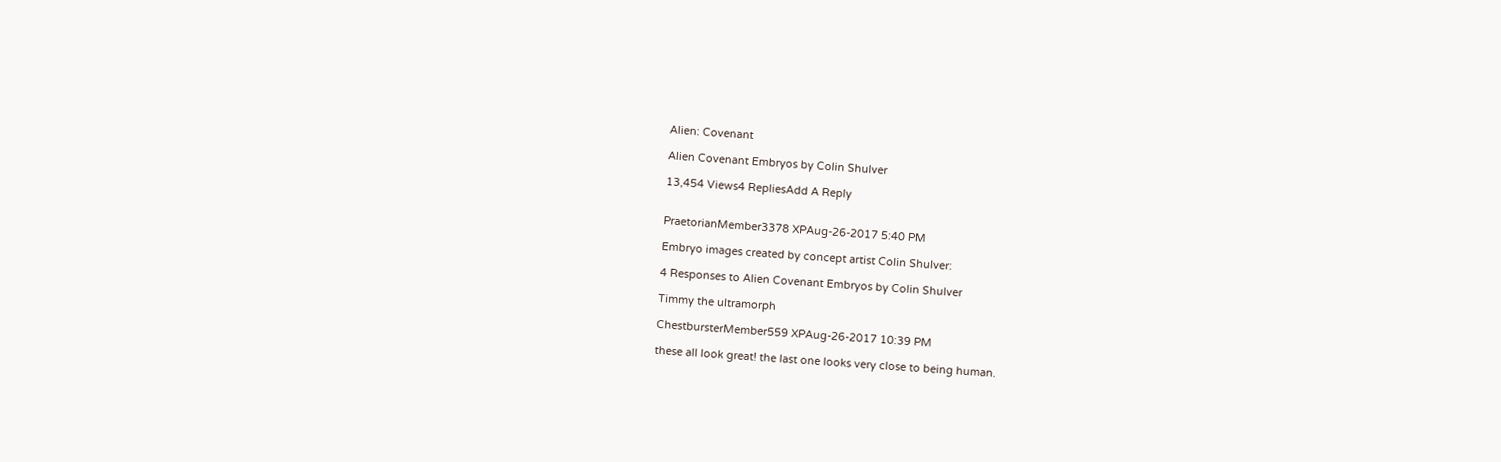Alien: Covenant

Alien Covenant Embryos by Colin Shulver

13,454 Views4 RepliesAdd A Reply


PraetorianMember3378 XPAug-26-2017 5:40 PM

Embryo images created by concept artist Colin Shulver:

4 Responses to Alien Covenant Embryos by Colin Shulver

Timmy the ultramorph

ChestbursterMember559 XPAug-26-2017 10:39 PM

these all look great! the last one looks very close to being human.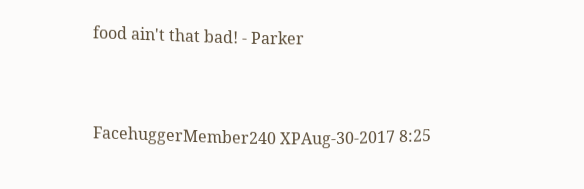food ain't that bad! - Parker


FacehuggerMember240 XPAug-30-2017 8:25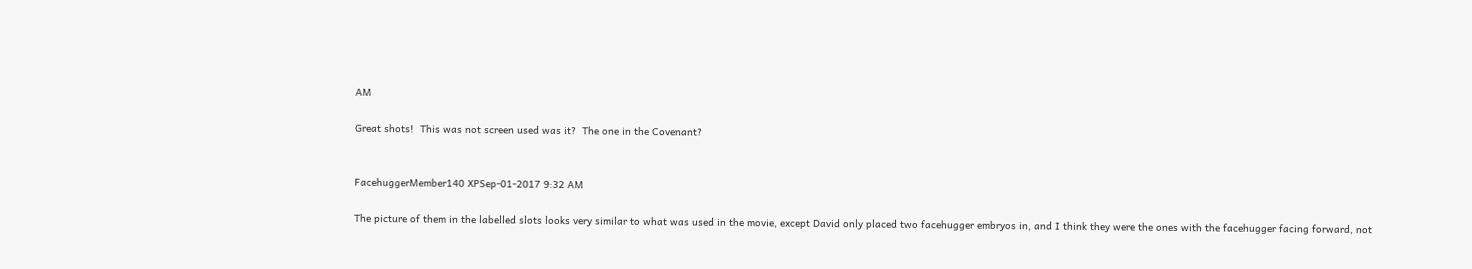AM

Great shots!  This was not screen used was it?  The one in the Covenant?


FacehuggerMember140 XPSep-01-2017 9:32 AM

The picture of them in the labelled slots looks very similar to what was used in the movie, except David only placed two facehugger embryos in, and I think they were the ones with the facehugger facing forward, not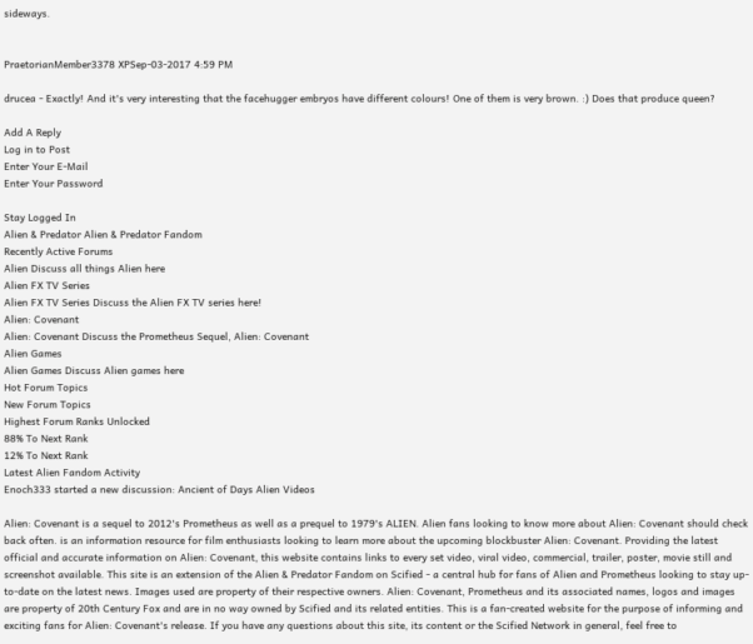sideways.


PraetorianMember3378 XPSep-03-2017 4:59 PM

drucea - Exactly! And it's very interesting that the facehugger embryos have different colours! One of them is very brown. :) Does that produce queen?

Add A Reply
Log in to Post
Enter Your E-Mail
Enter Your Password

Stay Logged In
Alien & Predator Alien & Predator Fandom
Recently Active Forums
Alien Discuss all things Alien here
Alien FX TV Series
Alien FX TV Series Discuss the Alien FX TV series here!
Alien: Covenant
Alien: Covenant Discuss the Prometheus Sequel, Alien: Covenant
Alien Games
Alien Games Discuss Alien games here
Hot Forum Topics
New Forum Topics
Highest Forum Ranks Unlocked
88% To Next Rank
12% To Next Rank
Latest Alien Fandom Activity
Enoch333 started a new discussion: Ancient of Days Alien Videos

Alien: Covenant is a sequel to 2012's Prometheus as well as a prequel to 1979's ALIEN. Alien fans looking to know more about Alien: Covenant should check back often. is an information resource for film enthusiasts looking to learn more about the upcoming blockbuster Alien: Covenant. Providing the latest official and accurate information on Alien: Covenant, this website contains links to every set video, viral video, commercial, trailer, poster, movie still and screenshot available. This site is an extension of the Alien & Predator Fandom on Scified - a central hub for fans of Alien and Prometheus looking to stay up-to-date on the latest news. Images used are property of their respective owners. Alien: Covenant, Prometheus and its associated names, logos and images are property of 20th Century Fox and are in no way owned by Scified and its related entities. This is a fan-created website for the purpose of informing and exciting fans for Alien: Covenant's release. If you have any questions about this site, its content or the Scified Network in general, feel free to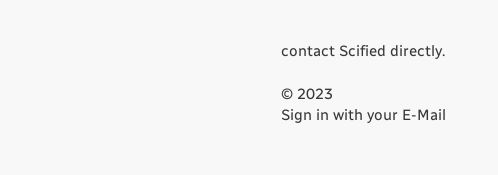contact Scified directly.

© 2023
Sign in with your E-Mail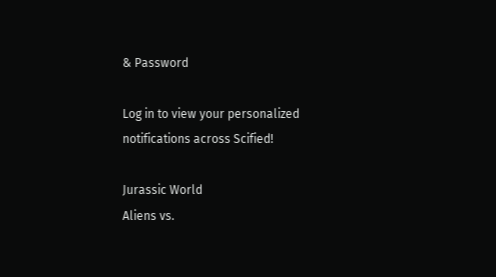& Password

Log in to view your personalized notifications across Scified!

Jurassic World
Aliens vs.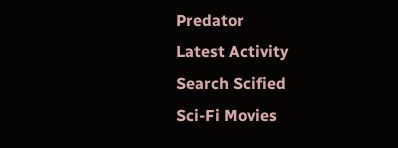Predator
Latest Activity
Search Scified
Sci-Fi Movies